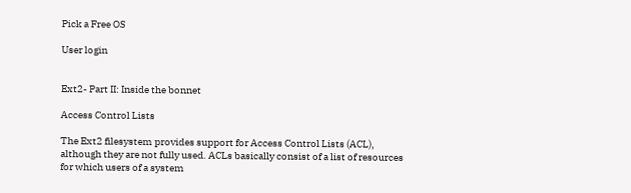Pick a Free OS

User login


Ext2- Part II: Inside the bonnet

Access Control Lists

The Ext2 filesystem provides support for Access Control Lists (ACL), although they are not fully used. ACLs basically consist of a list of resources for which users of a system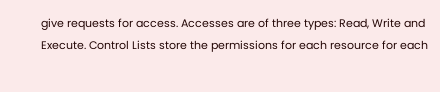give requests for access. Accesses are of three types: Read, Write and Execute. Control Lists store the permissions for each resource for each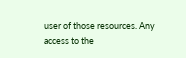user of those resources. Any access to the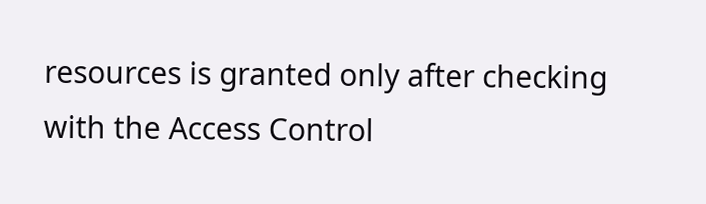resources is granted only after checking with the Access Control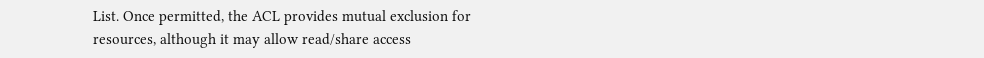List. Once permitted, the ACL provides mutual exclusion for resources, although it may allow read/share access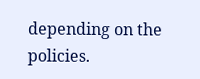depending on the policies.